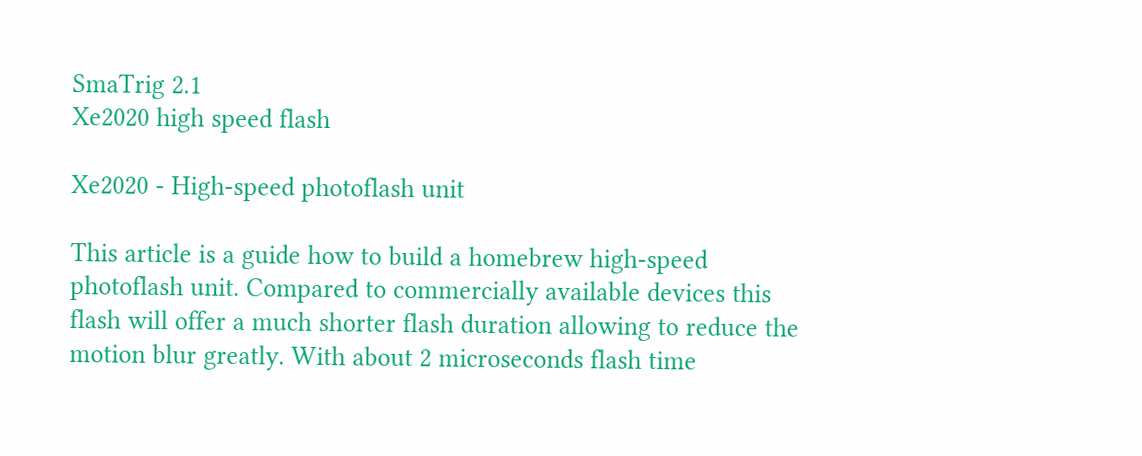SmaTrig 2.1
Xe2020 high speed flash

Xe2020 - High-speed photoflash unit

This article is a guide how to build a homebrew high-speed photoflash unit. Compared to commercially available devices this flash will offer a much shorter flash duration allowing to reduce the motion blur greatly. With about 2 microseconds flash time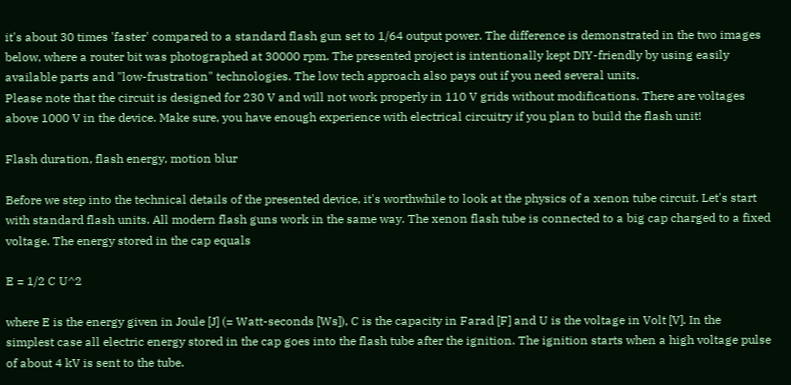it's about 30 times 'faster' compared to a standard flash gun set to 1/64 output power. The difference is demonstrated in the two images below, where a router bit was photographed at 30000 rpm. The presented project is intentionally kept DIY-friendly by using easily available parts and "low-frustration" technologies. The low tech approach also pays out if you need several units.
Please note that the circuit is designed for 230 V and will not work properly in 110 V grids without modifications. There are voltages above 1000 V in the device. Make sure, you have enough experience with electrical circuitry if you plan to build the flash unit!

Flash duration, flash energy, motion blur

Before we step into the technical details of the presented device, it's worthwhile to look at the physics of a xenon tube circuit. Let's start with standard flash units. All modern flash guns work in the same way. The xenon flash tube is connected to a big cap charged to a fixed voltage. The energy stored in the cap equals

E = 1/2 C U^2

where E is the energy given in Joule [J] (= Watt-seconds [Ws]), C is the capacity in Farad [F] and U is the voltage in Volt [V]. In the simplest case all electric energy stored in the cap goes into the flash tube after the ignition. The ignition starts when a high voltage pulse of about 4 kV is sent to the tube.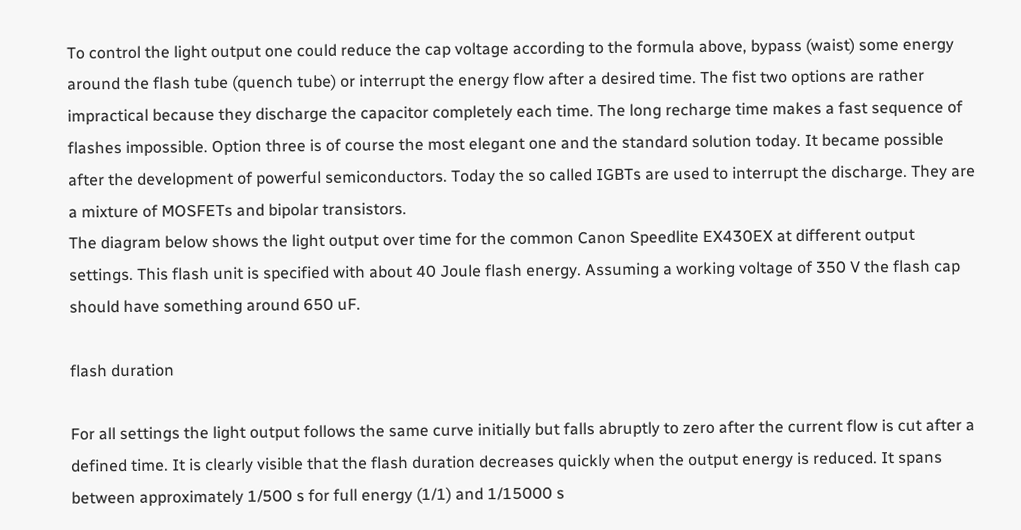To control the light output one could reduce the cap voltage according to the formula above, bypass (waist) some energy around the flash tube (quench tube) or interrupt the energy flow after a desired time. The fist two options are rather impractical because they discharge the capacitor completely each time. The long recharge time makes a fast sequence of flashes impossible. Option three is of course the most elegant one and the standard solution today. It became possible after the development of powerful semiconductors. Today the so called IGBTs are used to interrupt the discharge. They are a mixture of MOSFETs and bipolar transistors.
The diagram below shows the light output over time for the common Canon Speedlite EX430EX at different output settings. This flash unit is specified with about 40 Joule flash energy. Assuming a working voltage of 350 V the flash cap should have something around 650 uF.

flash duration

For all settings the light output follows the same curve initially but falls abruptly to zero after the current flow is cut after a defined time. It is clearly visible that the flash duration decreases quickly when the output energy is reduced. It spans between approximately 1/500 s for full energy (1/1) and 1/15000 s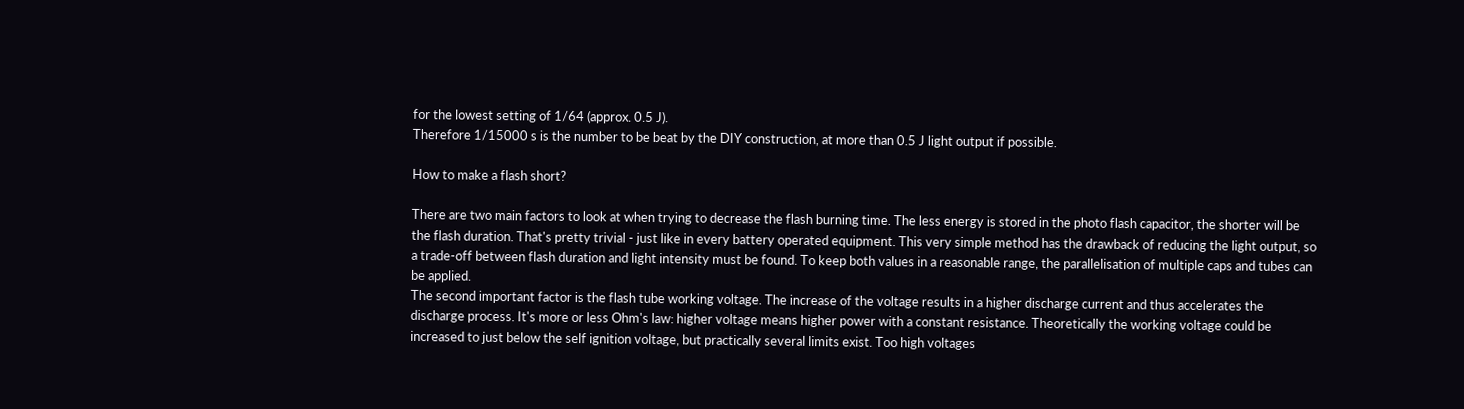for the lowest setting of 1/64 (approx. 0.5 J).
Therefore 1/15000 s is the number to be beat by the DIY construction, at more than 0.5 J light output if possible.

How to make a flash short?

There are two main factors to look at when trying to decrease the flash burning time. The less energy is stored in the photo flash capacitor, the shorter will be the flash duration. That's pretty trivial - just like in every battery operated equipment. This very simple method has the drawback of reducing the light output, so a trade-off between flash duration and light intensity must be found. To keep both values in a reasonable range, the parallelisation of multiple caps and tubes can be applied.
The second important factor is the flash tube working voltage. The increase of the voltage results in a higher discharge current and thus accelerates the discharge process. It's more or less Ohm's law: higher voltage means higher power with a constant resistance. Theoretically the working voltage could be increased to just below the self ignition voltage, but practically several limits exist. Too high voltages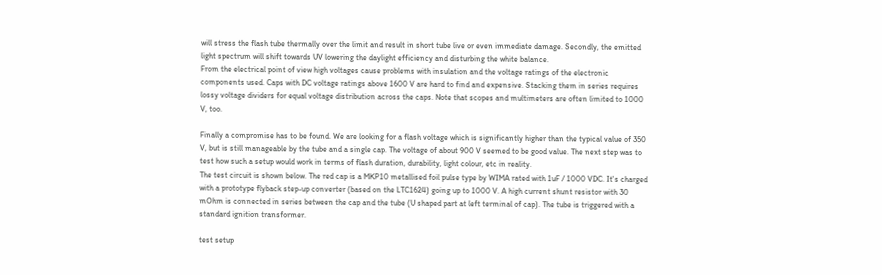will stress the flash tube thermally over the limit and result in short tube live or even immediate damage. Secondly, the emitted light spectrum will shift towards UV lowering the daylight efficiency and disturbing the white balance.
From the electrical point of view high voltages cause problems with insulation and the voltage ratings of the electronic components used. Caps with DC voltage ratings above 1600 V are hard to find and expensive. Stacking them in series requires lossy voltage dividers for equal voltage distribution across the caps. Note that scopes and multimeters are often limited to 1000 V, too.

Finally a compromise has to be found. We are looking for a flash voltage which is significantly higher than the typical value of 350 V, but is still manageable by the tube and a single cap. The voltage of about 900 V seemed to be good value. The next step was to test how such a setup would work in terms of flash duration, durability, light colour, etc in reality.
The test circuit is shown below. The red cap is a MKP10 metallised foil pulse type by WIMA rated with 1uF / 1000 VDC. It's charged with a prototype flyback step-up converter (based on the LTC1624) going up to 1000 V. A high current shunt resistor with 30 mOhm is connected in series between the cap and the tube (U shaped part at left terminal of cap). The tube is triggered with a standard ignition transformer.

test setup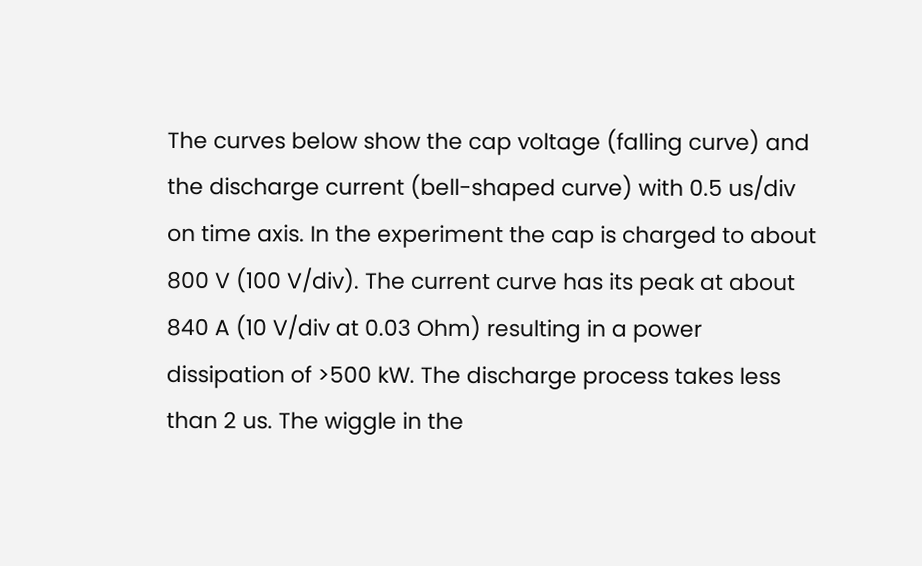The curves below show the cap voltage (falling curve) and the discharge current (bell-shaped curve) with 0.5 us/div on time axis. In the experiment the cap is charged to about 800 V (100 V/div). The current curve has its peak at about 840 A (10 V/div at 0.03 Ohm) resulting in a power dissipation of >500 kW. The discharge process takes less than 2 us. The wiggle in the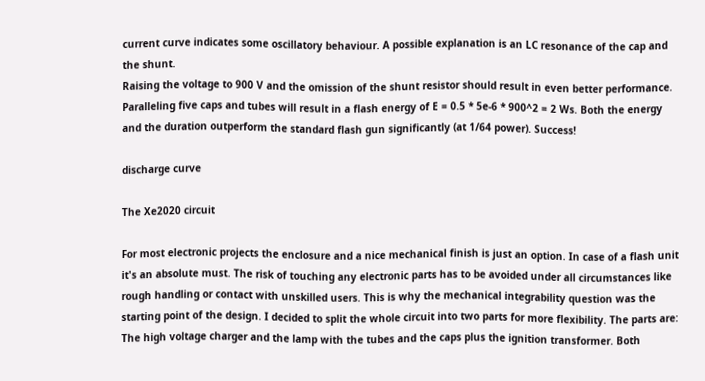current curve indicates some oscillatory behaviour. A possible explanation is an LC resonance of the cap and the shunt.
Raising the voltage to 900 V and the omission of the shunt resistor should result in even better performance. Paralleling five caps and tubes will result in a flash energy of E = 0.5 * 5e-6 * 900^2 = 2 Ws. Both the energy and the duration outperform the standard flash gun significantly (at 1/64 power). Success!

discharge curve

The Xe2020 circuit

For most electronic projects the enclosure and a nice mechanical finish is just an option. In case of a flash unit it's an absolute must. The risk of touching any electronic parts has to be avoided under all circumstances like rough handling or contact with unskilled users. This is why the mechanical integrability question was the starting point of the design. I decided to split the whole circuit into two parts for more flexibility. The parts are: The high voltage charger and the lamp with the tubes and the caps plus the ignition transformer. Both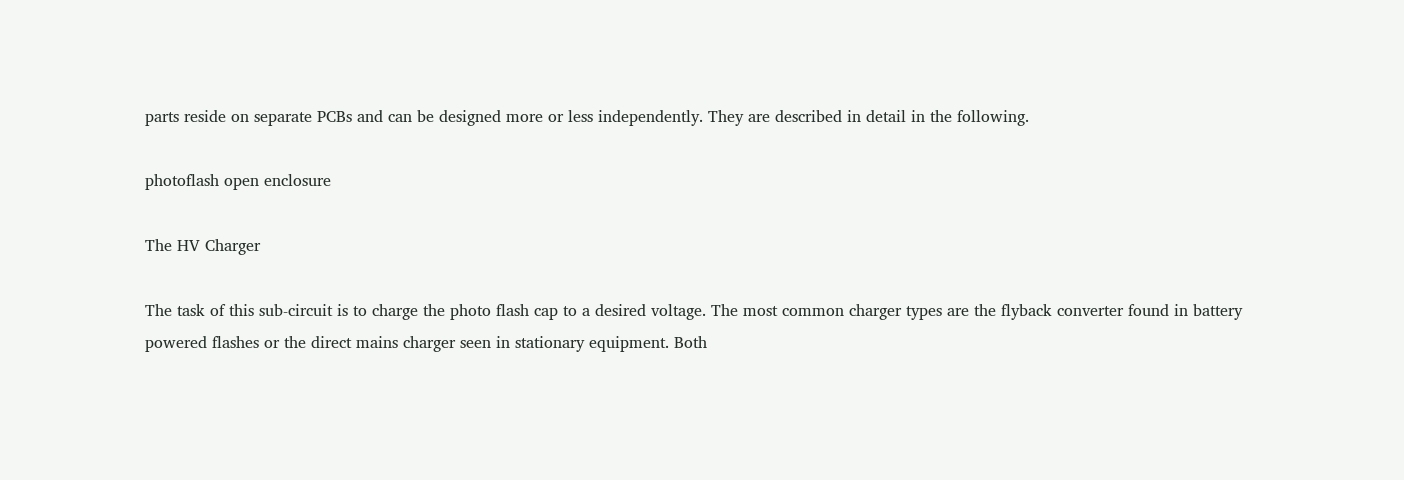parts reside on separate PCBs and can be designed more or less independently. They are described in detail in the following.

photoflash open enclosure

The HV Charger

The task of this sub-circuit is to charge the photo flash cap to a desired voltage. The most common charger types are the flyback converter found in battery powered flashes or the direct mains charger seen in stationary equipment. Both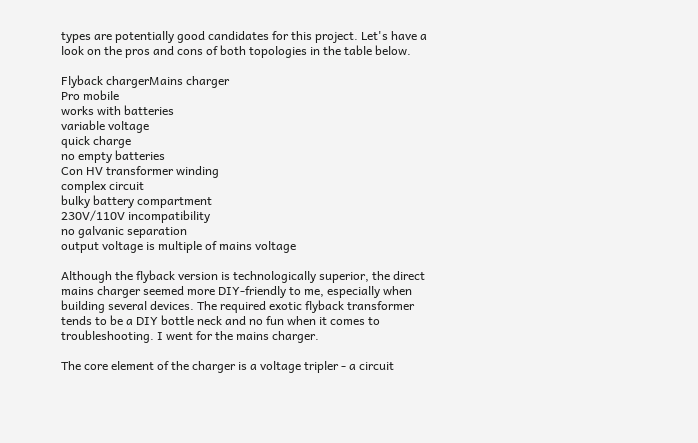types are potentially good candidates for this project. Let's have a look on the pros and cons of both topologies in the table below.

Flyback chargerMains charger
Pro mobile
works with batteries
variable voltage
quick charge
no empty batteries
Con HV transformer winding
complex circuit
bulky battery compartment
230V/110V incompatibility
no galvanic separation
output voltage is multiple of mains voltage

Although the flyback version is technologically superior, the direct mains charger seemed more DIY-friendly to me, especially when building several devices. The required exotic flyback transformer tends to be a DIY bottle neck and no fun when it comes to troubleshooting. I went for the mains charger.

The core element of the charger is a voltage tripler - a circuit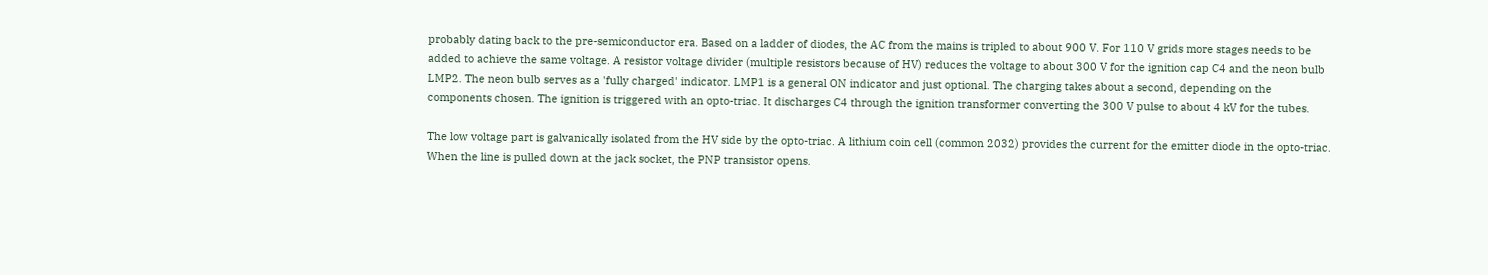probably dating back to the pre-semiconductor era. Based on a ladder of diodes, the AC from the mains is tripled to about 900 V. For 110 V grids more stages needs to be added to achieve the same voltage. A resistor voltage divider (multiple resistors because of HV) reduces the voltage to about 300 V for the ignition cap C4 and the neon bulb LMP2. The neon bulb serves as a 'fully charged' indicator. LMP1 is a general ON indicator and just optional. The charging takes about a second, depending on the components chosen. The ignition is triggered with an opto-triac. It discharges C4 through the ignition transformer converting the 300 V pulse to about 4 kV for the tubes.

The low voltage part is galvanically isolated from the HV side by the opto-triac. A lithium coin cell (common 2032) provides the current for the emitter diode in the opto-triac. When the line is pulled down at the jack socket, the PNP transistor opens.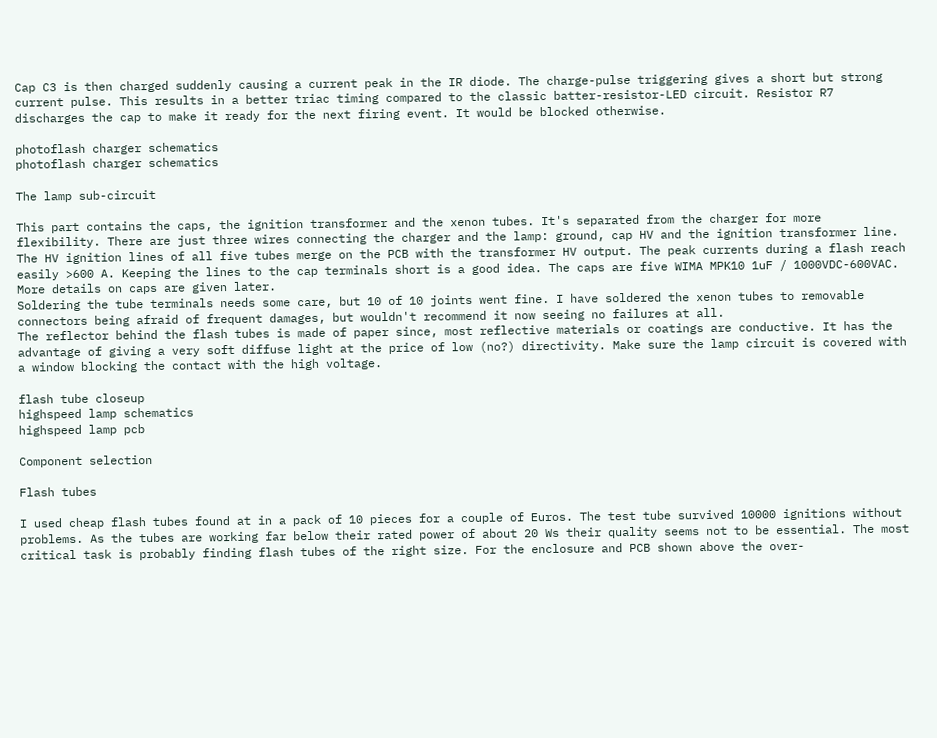Cap C3 is then charged suddenly causing a current peak in the IR diode. The charge-pulse triggering gives a short but strong current pulse. This results in a better triac timing compared to the classic batter-resistor-LED circuit. Resistor R7 discharges the cap to make it ready for the next firing event. It would be blocked otherwise.

photoflash charger schematics
photoflash charger schematics

The lamp sub-circuit

This part contains the caps, the ignition transformer and the xenon tubes. It's separated from the charger for more flexibility. There are just three wires connecting the charger and the lamp: ground, cap HV and the ignition transformer line. The HV ignition lines of all five tubes merge on the PCB with the transformer HV output. The peak currents during a flash reach easily >600 A. Keeping the lines to the cap terminals short is a good idea. The caps are five WIMA MPK10 1uF / 1000VDC-600VAC. More details on caps are given later.
Soldering the tube terminals needs some care, but 10 of 10 joints went fine. I have soldered the xenon tubes to removable connectors being afraid of frequent damages, but wouldn't recommend it now seeing no failures at all.
The reflector behind the flash tubes is made of paper since, most reflective materials or coatings are conductive. It has the advantage of giving a very soft diffuse light at the price of low (no?) directivity. Make sure the lamp circuit is covered with a window blocking the contact with the high voltage.

flash tube closeup
highspeed lamp schematics
highspeed lamp pcb

Component selection

Flash tubes

I used cheap flash tubes found at in a pack of 10 pieces for a couple of Euros. The test tube survived 10000 ignitions without problems. As the tubes are working far below their rated power of about 20 Ws their quality seems not to be essential. The most critical task is probably finding flash tubes of the right size. For the enclosure and PCB shown above the over-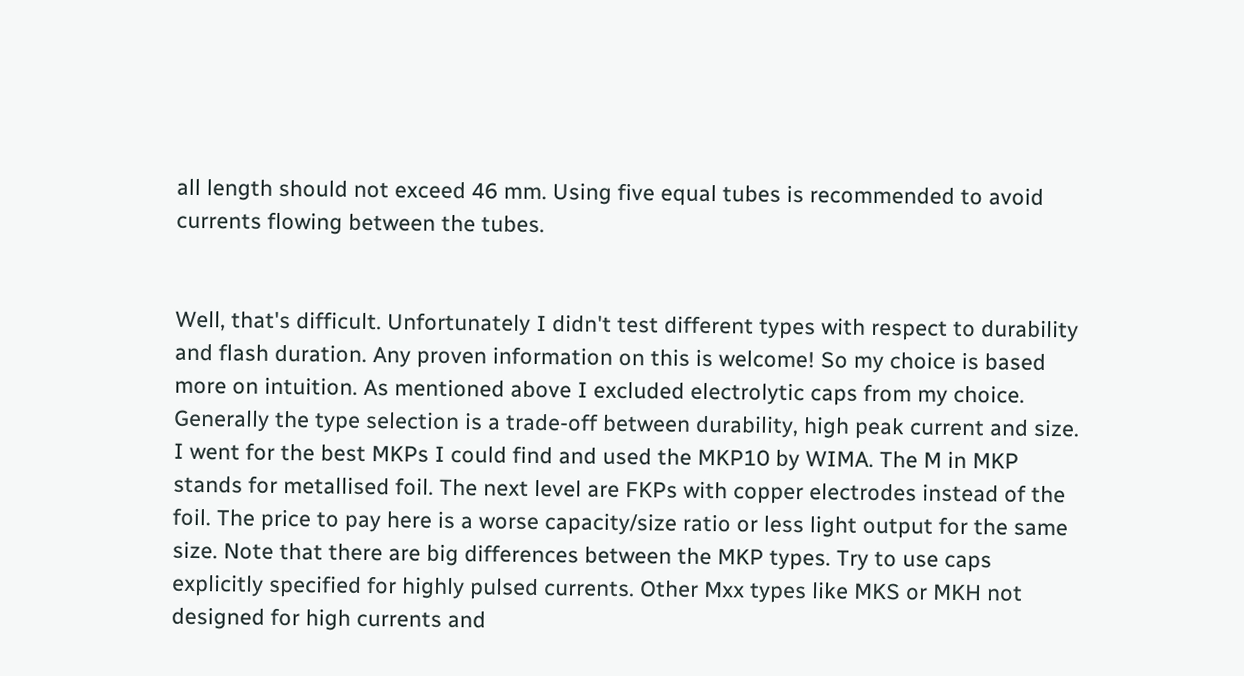all length should not exceed 46 mm. Using five equal tubes is recommended to avoid currents flowing between the tubes.


Well, that's difficult. Unfortunately I didn't test different types with respect to durability and flash duration. Any proven information on this is welcome! So my choice is based more on intuition. As mentioned above I excluded electrolytic caps from my choice.
Generally the type selection is a trade-off between durability, high peak current and size. I went for the best MKPs I could find and used the MKP10 by WIMA. The M in MKP stands for metallised foil. The next level are FKPs with copper electrodes instead of the foil. The price to pay here is a worse capacity/size ratio or less light output for the same size. Note that there are big differences between the MKP types. Try to use caps explicitly specified for highly pulsed currents. Other Mxx types like MKS or MKH not designed for high currents and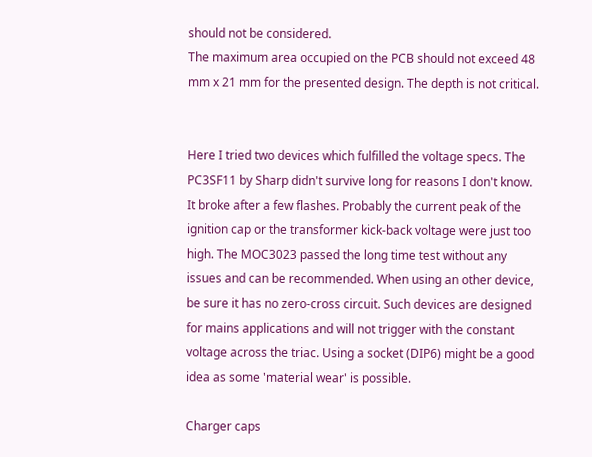should not be considered.
The maximum area occupied on the PCB should not exceed 48 mm x 21 mm for the presented design. The depth is not critical.


Here I tried two devices which fulfilled the voltage specs. The PC3SF11 by Sharp didn't survive long for reasons I don't know. It broke after a few flashes. Probably the current peak of the ignition cap or the transformer kick-back voltage were just too high. The MOC3023 passed the long time test without any issues and can be recommended. When using an other device, be sure it has no zero-cross circuit. Such devices are designed for mains applications and will not trigger with the constant voltage across the triac. Using a socket (DIP6) might be a good idea as some 'material wear' is possible.

Charger caps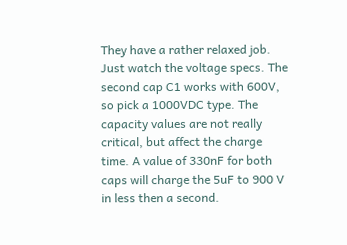They have a rather relaxed job. Just watch the voltage specs. The second cap C1 works with 600V, so pick a 1000VDC type. The capacity values are not really critical, but affect the charge time. A value of 330nF for both caps will charge the 5uF to 900 V in less then a second.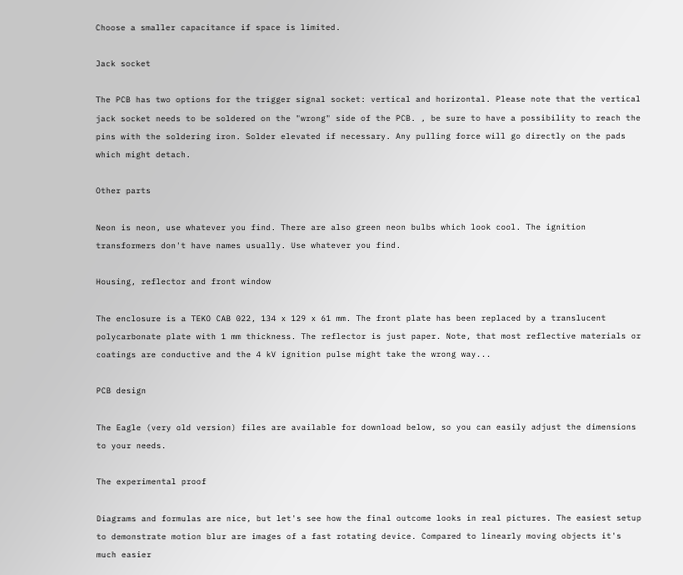Choose a smaller capacitance if space is limited.

Jack socket

The PCB has two options for the trigger signal socket: vertical and horizontal. Please note that the vertical jack socket needs to be soldered on the "wrong" side of the PCB. , be sure to have a possibility to reach the pins with the soldering iron. Solder elevated if necessary. Any pulling force will go directly on the pads which might detach.

Other parts

Neon is neon, use whatever you find. There are also green neon bulbs which look cool. The ignition transformers don't have names usually. Use whatever you find.

Housing, reflector and front window

The enclosure is a TEKO CAB 022, 134 x 129 x 61 mm. The front plate has been replaced by a translucent polycarbonate plate with 1 mm thickness. The reflector is just paper. Note, that most reflective materials or coatings are conductive and the 4 kV ignition pulse might take the wrong way...

PCB design

The Eagle (very old version) files are available for download below, so you can easily adjust the dimensions to your needs.

The experimental proof

Diagrams and formulas are nice, but let's see how the final outcome looks in real pictures. The easiest setup to demonstrate motion blur are images of a fast rotating device. Compared to linearly moving objects it's much easier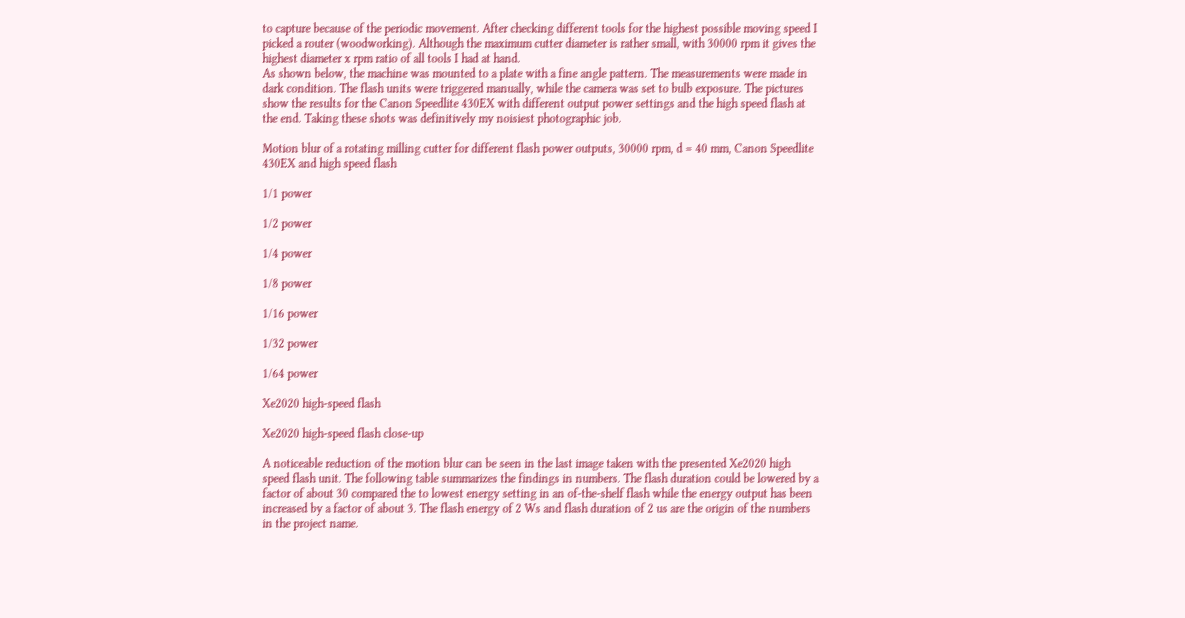to capture because of the periodic movement. After checking different tools for the highest possible moving speed I picked a router (woodworking). Although the maximum cutter diameter is rather small, with 30000 rpm it gives the highest diameter x rpm ratio of all tools I had at hand.
As shown below, the machine was mounted to a plate with a fine angle pattern. The measurements were made in dark condition. The flash units were triggered manually, while the camera was set to bulb exposure. The pictures show the results for the Canon Speedlite 430EX with different output power settings and the high speed flash at the end. Taking these shots was definitively my noisiest photographic job.

Motion blur of a rotating milling cutter for different flash power outputs, 30000 rpm, d = 40 mm, Canon Speedlite 430EX and high speed flash

1/1 power

1/2 power

1/4 power

1/8 power

1/16 power

1/32 power

1/64 power

Xe2020 high-speed flash

Xe2020 high-speed flash close-up

A noticeable reduction of the motion blur can be seen in the last image taken with the presented Xe2020 high speed flash unit. The following table summarizes the findings in numbers. The flash duration could be lowered by a factor of about 30 compared the to lowest energy setting in an of-the-shelf flash while the energy output has been increased by a factor of about 3. The flash energy of 2 Ws and flash duration of 2 us are the origin of the numbers in the project name.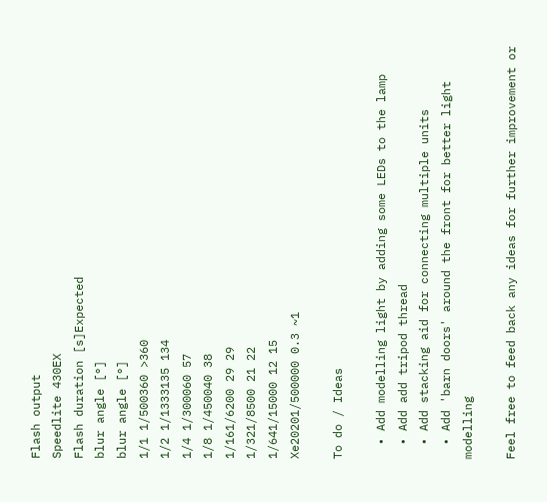Flash output
Speedlite 430EX
Flash duration [s]Expected
blur angle [°]
blur angle [°]
1/1 1/500360 >360
1/2 1/1333135 134
1/4 1/300060 57
1/8 1/450040 38
1/161/6200 29 29
1/321/8500 21 22
1/641/15000 12 15
Xe20201/500000 0.3 ~1

To do / Ideas

  • Add modelling light by adding some LEDs to the lamp
  • Add add tripod thread
  • Add stacking aid for connecting multiple units
  • Add 'barn doors' around the front for better light modelling

Feel free to feed back any ideas for further improvement or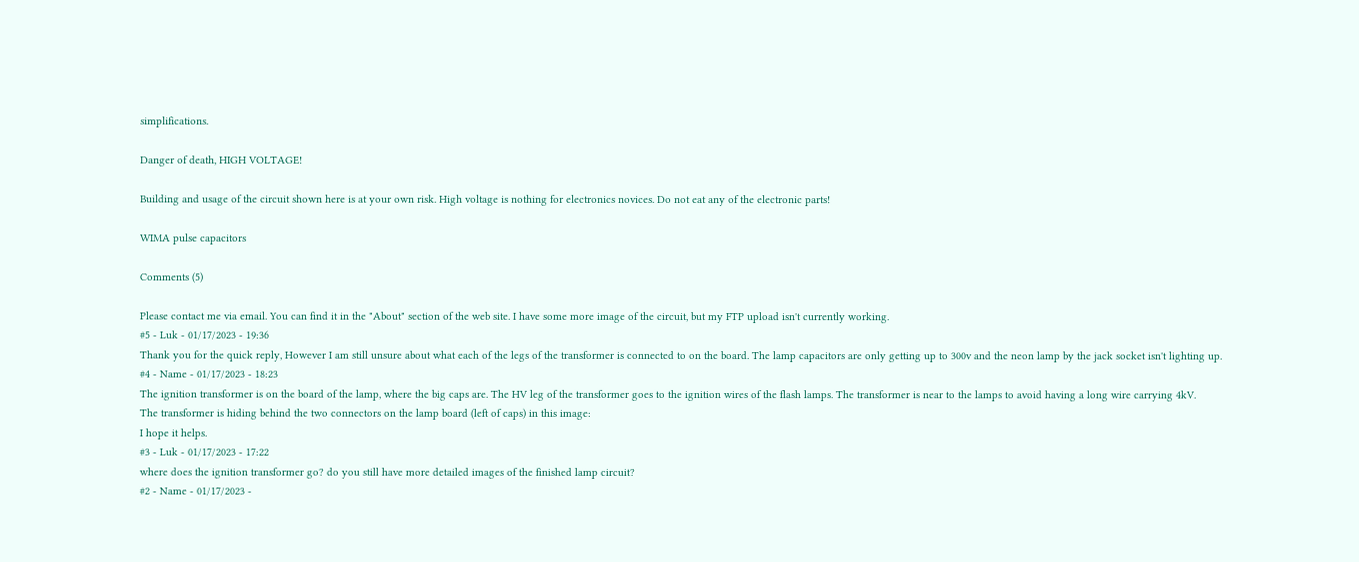simplifications.

Danger of death, HIGH VOLTAGE!

Building and usage of the circuit shown here is at your own risk. High voltage is nothing for electronics novices. Do not eat any of the electronic parts!

WIMA pulse capacitors

Comments (5)

Please contact me via email. You can find it in the "About" section of the web site. I have some more image of the circuit, but my FTP upload isn't currently working.
#5 - Luk - 01/17/2023 - 19:36
Thank you for the quick reply, However I am still unsure about what each of the legs of the transformer is connected to on the board. The lamp capacitors are only getting up to 300v and the neon lamp by the jack socket isn't lighting up.
#4 - Name - 01/17/2023 - 18:23
The ignition transformer is on the board of the lamp, where the big caps are. The HV leg of the transformer goes to the ignition wires of the flash lamps. The transformer is near to the lamps to avoid having a long wire carrying 4kV.
The transformer is hiding behind the two connectors on the lamp board (left of caps) in this image:
I hope it helps.
#3 - Luk - 01/17/2023 - 17:22
where does the ignition transformer go? do you still have more detailed images of the finished lamp circuit?
#2 - Name - 01/17/2023 -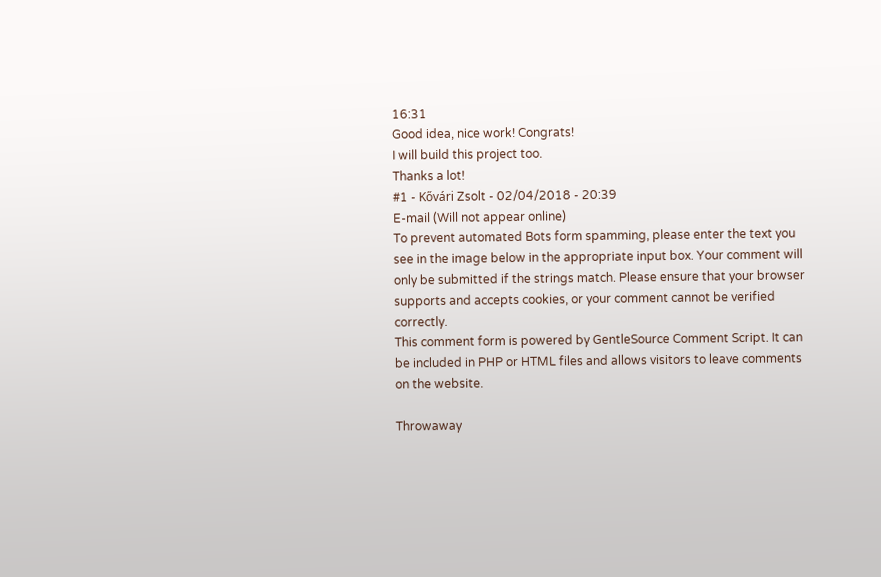16:31
Good idea, nice work! Congrats!
I will build this project too.
Thanks a lot!
#1 - Kővári Zsolt - 02/04/2018 - 20:39
E-mail (Will not appear online)
To prevent automated Bots form spamming, please enter the text you see in the image below in the appropriate input box. Your comment will only be submitted if the strings match. Please ensure that your browser supports and accepts cookies, or your comment cannot be verified correctly.
This comment form is powered by GentleSource Comment Script. It can be included in PHP or HTML files and allows visitors to leave comments on the website.

Throwaway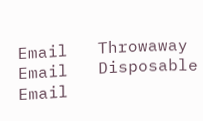Email   Throwaway Email   Disposable Email